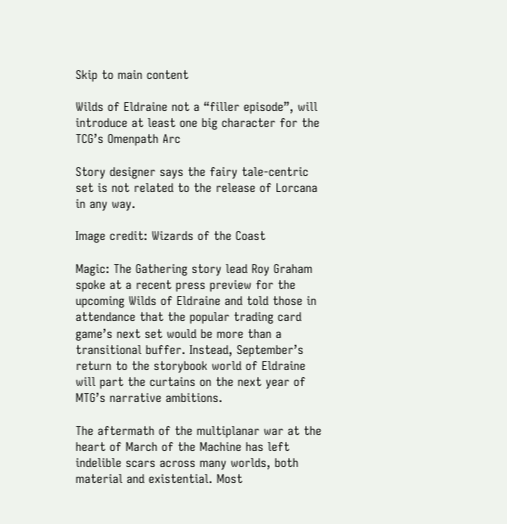Skip to main content

Wilds of Eldraine not a “filler episode”, will introduce at least one big character for the TCG’s Omenpath Arc

Story designer says the fairy tale-centric set is not related to the release of Lorcana in any way.

Image credit: Wizards of the Coast

Magic: The Gathering story lead Roy Graham spoke at a recent press preview for the upcoming Wilds of Eldraine and told those in attendance that the popular trading card game’s next set would be more than a transitional buffer. Instead, September’s return to the storybook world of Eldraine will part the curtains on the next year of MTG’s narrative ambitions.

The aftermath of the multiplanar war at the heart of March of the Machine has left indelible scars across many worlds, both material and existential. Most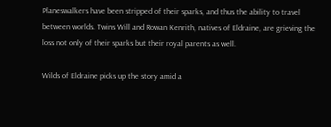Planeswalkers have been stripped of their sparks, and thus the ability to travel between worlds. Twins Will and Rowan Kenrith, natives of Eldraine, are grieving the loss not only of their sparks but their royal parents as well.

Wilds of Eldraine picks up the story amid a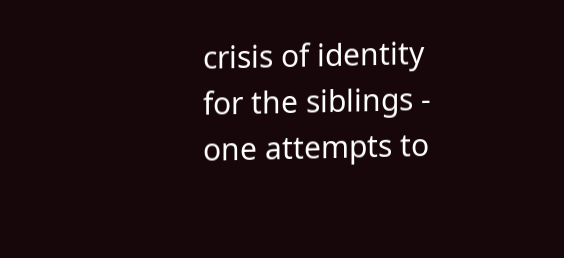crisis of identity for the siblings - one attempts to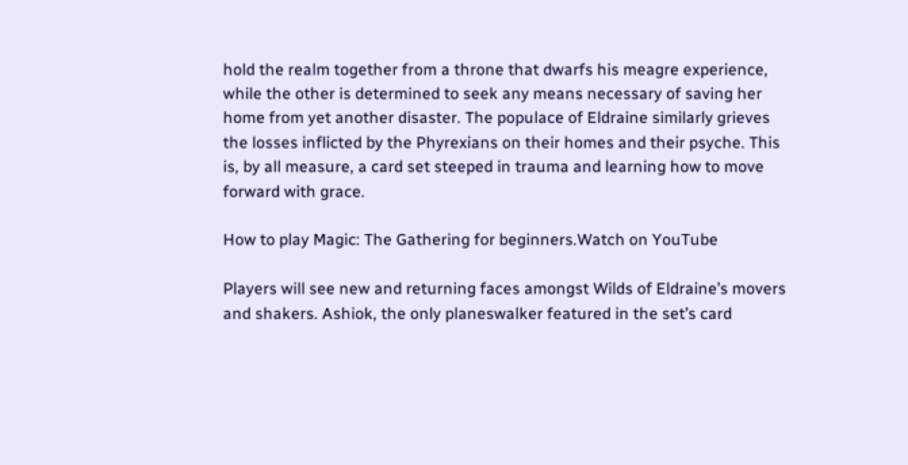hold the realm together from a throne that dwarfs his meagre experience, while the other is determined to seek any means necessary of saving her home from yet another disaster. The populace of Eldraine similarly grieves the losses inflicted by the Phyrexians on their homes and their psyche. This is, by all measure, a card set steeped in trauma and learning how to move forward with grace.

How to play Magic: The Gathering for beginners.Watch on YouTube

Players will see new and returning faces amongst Wilds of Eldraine’s movers and shakers. Ashiok, the only planeswalker featured in the set’s card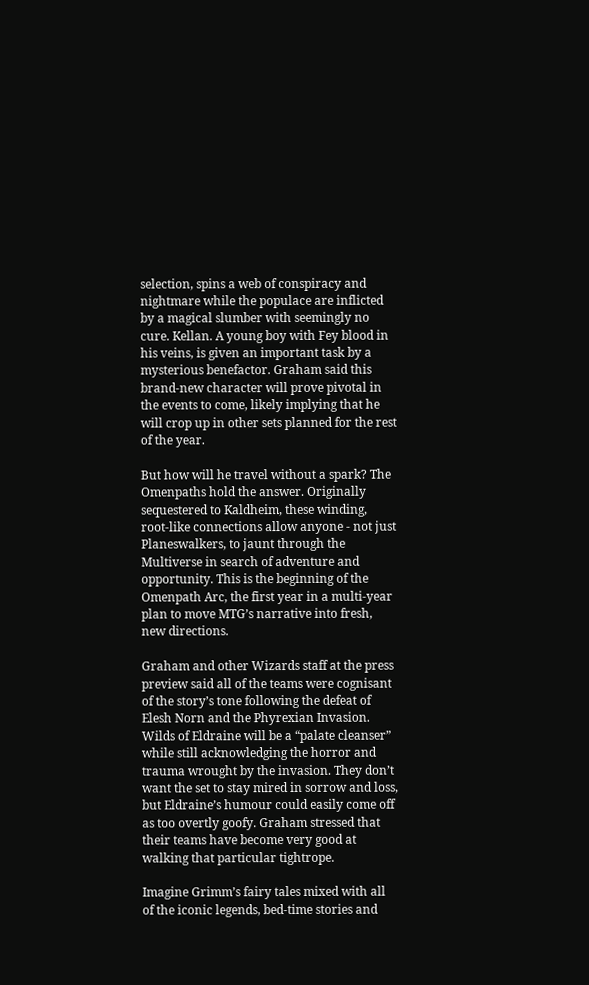selection, spins a web of conspiracy and nightmare while the populace are inflicted by a magical slumber with seemingly no cure. Kellan. A young boy with Fey blood in his veins, is given an important task by a mysterious benefactor. Graham said this brand-new character will prove pivotal in the events to come, likely implying that he will crop up in other sets planned for the rest of the year.

But how will he travel without a spark? The Omenpaths hold the answer. Originally sequestered to Kaldheim, these winding, root-like connections allow anyone - not just Planeswalkers, to jaunt through the Multiverse in search of adventure and opportunity. This is the beginning of the Omenpath Arc, the first year in a multi-year plan to move MTG’s narrative into fresh, new directions.

Graham and other Wizards staff at the press preview said all of the teams were cognisant of the story’s tone following the defeat of Elesh Norn and the Phyrexian Invasion. Wilds of Eldraine will be a “palate cleanser” while still acknowledging the horror and trauma wrought by the invasion. They don’t want the set to stay mired in sorrow and loss, but Eldraine’s humour could easily come off as too overtly goofy. Graham stressed that their teams have become very good at walking that particular tightrope.

Imagine Grimm’s fairy tales mixed with all of the iconic legends, bed-time stories and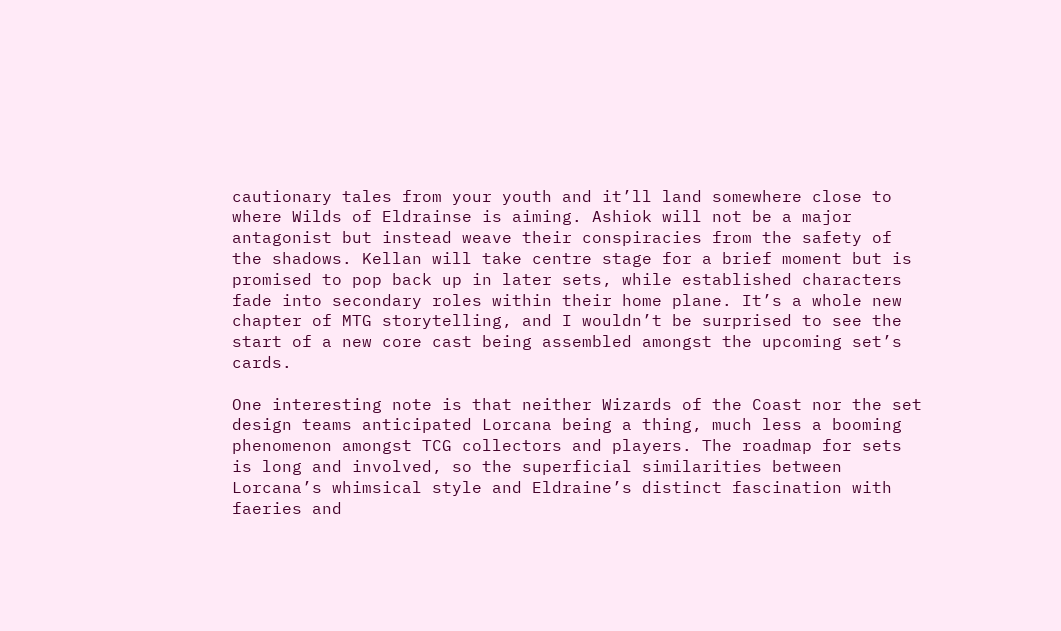cautionary tales from your youth and it’ll land somewhere close to where Wilds of Eldrainse is aiming. Ashiok will not be a major antagonist but instead weave their conspiracies from the safety of the shadows. Kellan will take centre stage for a brief moment but is promised to pop back up in later sets, while established characters fade into secondary roles within their home plane. It’s a whole new chapter of MTG storytelling, and I wouldn’t be surprised to see the start of a new core cast being assembled amongst the upcoming set’s cards.

One interesting note is that neither Wizards of the Coast nor the set design teams anticipated Lorcana being a thing, much less a booming phenomenon amongst TCG collectors and players. The roadmap for sets is long and involved, so the superficial similarities between Lorcana’s whimsical style and Eldraine’s distinct fascination with faeries and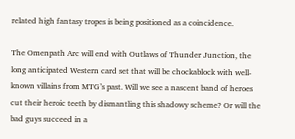related high fantasy tropes is being positioned as a coincidence.

The Omenpath Arc will end with Outlaws of Thunder Junction, the long anticipated Western card set that will be chockablock with well-known villains from MTG’s past. Will we see a nascent band of heroes cut their heroic teeth by dismantling this shadowy scheme? Or will the bad guys succeed in a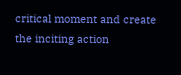critical moment and create the inciting action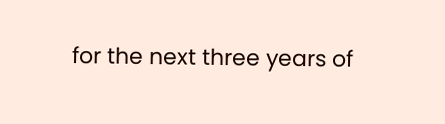for the next three years of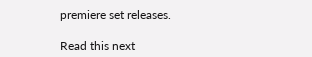premiere set releases.

Read this next